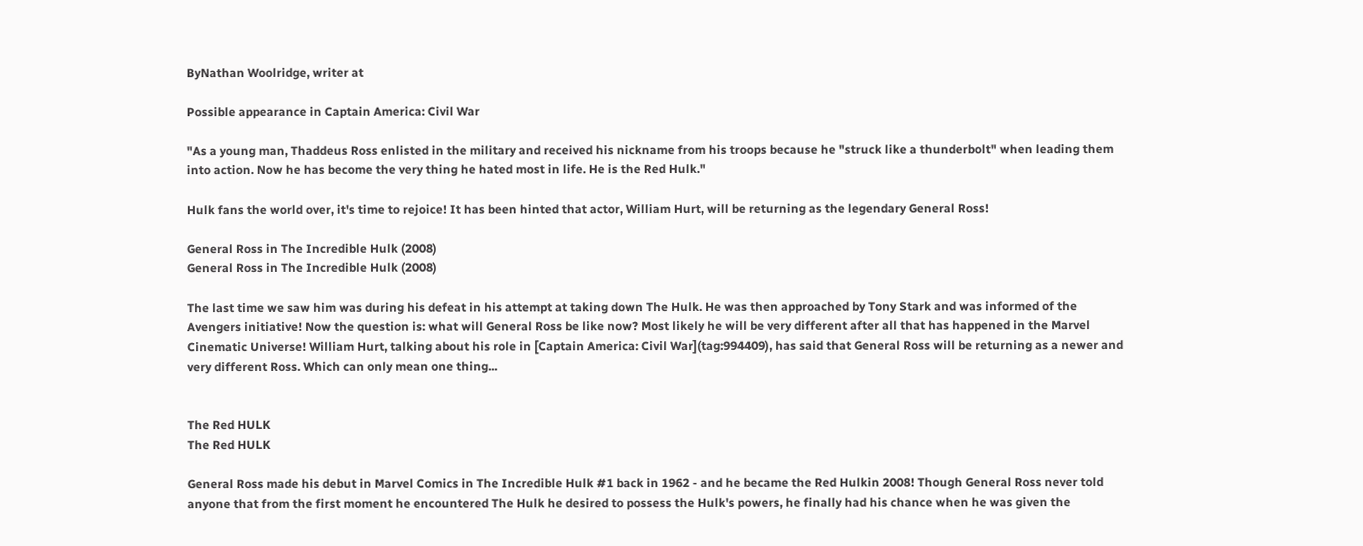ByNathan Woolridge, writer at

Possible appearance in Captain America: Civil War

"As a young man, Thaddeus Ross enlisted in the military and received his nickname from his troops because he "struck like a thunderbolt" when leading them into action. Now he has become the very thing he hated most in life. He is the Red Hulk."

Hulk fans the world over, it's time to rejoice! It has been hinted that actor, William Hurt, will be returning as the legendary General Ross!

General Ross in The Incredible Hulk (2008)
General Ross in The Incredible Hulk (2008)

The last time we saw him was during his defeat in his attempt at taking down The Hulk. He was then approached by Tony Stark and was informed of the Avengers initiative! Now the question is: what will General Ross be like now? Most likely he will be very different after all that has happened in the Marvel Cinematic Universe! William Hurt, talking about his role in [Captain America: Civil War](tag:994409), has said that General Ross will be returning as a newer and very different Ross. Which can only mean one thing...


The Red HULK
The Red HULK

General Ross made his debut in Marvel Comics in The Incredible Hulk #1 back in 1962 - and he became the Red Hulkin 2008! Though General Ross never told anyone that from the first moment he encountered The Hulk he desired to possess the Hulk's powers, he finally had his chance when he was given the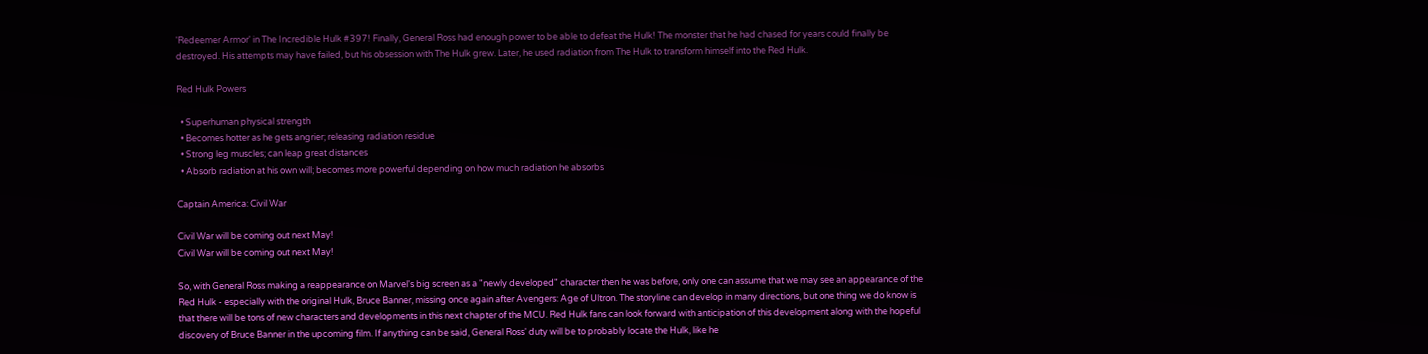'Redeemer Armor' in The Incredible Hulk #397! Finally, General Ross had enough power to be able to defeat the Hulk! The monster that he had chased for years could finally be destroyed. His attempts may have failed, but his obsession with The Hulk grew. Later, he used radiation from The Hulk to transform himself into the Red Hulk.

Red Hulk Powers

  • Superhuman physical strength
  • Becomes hotter as he gets angrier; releasing radiation residue
  • Strong leg muscles; can leap great distances
  • Absorb radiation at his own will; becomes more powerful depending on how much radiation he absorbs

Captain America: Civil War

Civil War will be coming out next May!
Civil War will be coming out next May!

So, with General Ross making a reappearance on Marvel's big screen as a "newly developed" character then he was before, only one can assume that we may see an appearance of the Red Hulk - especially with the original Hulk, Bruce Banner, missing once again after Avengers: Age of Ultron. The storyline can develop in many directions, but one thing we do know is that there will be tons of new characters and developments in this next chapter of the MCU. Red Hulk fans can look forward with anticipation of this development along with the hopeful discovery of Bruce Banner in the upcoming film. If anything can be said, General Ross' duty will be to probably locate the Hulk, like he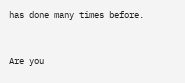has done many times before.


Are you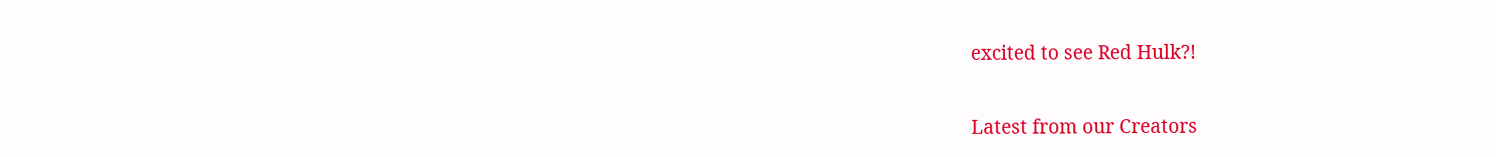excited to see Red Hulk?!


Latest from our Creators